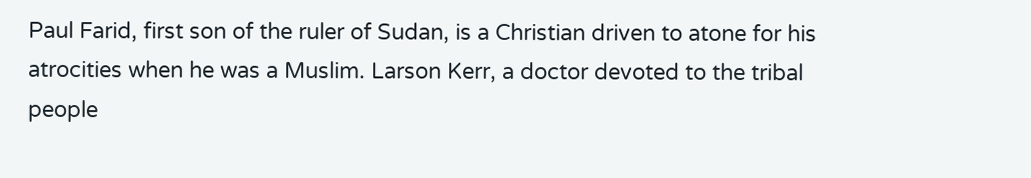Paul Farid, first son of the ruler of Sudan, is a Christian driven to atone for his atrocities when he was a Muslim. Larson Kerr, a doctor devoted to the tribal people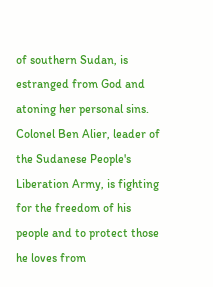of southern Sudan, is estranged from God and atoning her personal sins. Colonel Ben Alier, leader of the Sudanese People's Liberation Army, is fighting for the freedom of his people and to protect those he loves from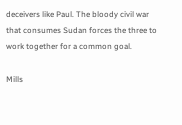deceivers like Paul. The bloody civil war that consumes Sudan forces the three to work together for a common goal.

Mills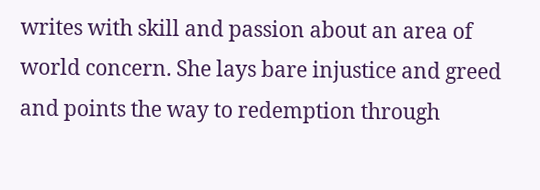writes with skill and passion about an area of world concern. She lays bare injustice and greed and points the way to redemption through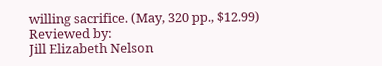willing sacrifice. (May, 320 pp., $12.99)
Reviewed by:
Jill Elizabeth Nelson